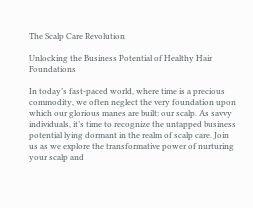The Scalp Care Revolution

Unlocking the Business Potential of Healthy Hair Foundations

In today’s fast-paced world, where time is a precious commodity, we often neglect the very foundation upon which our glorious manes are built: our scalp. As savvy individuals, it’s time to recognize the untapped business potential lying dormant in the realm of scalp care. Join us as we explore the transformative power of nurturing your scalp and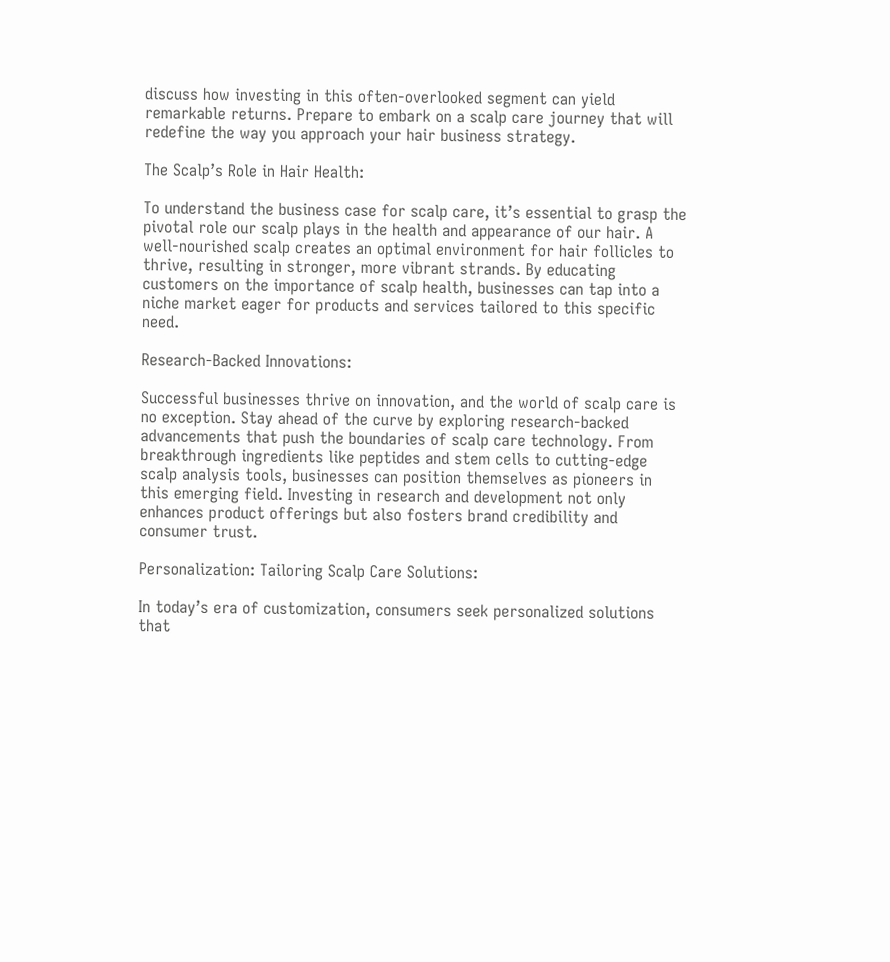discuss how investing in this often-overlooked segment can yield remarkable returns. Prepare to embark on a scalp care journey that will redefine the way you approach your hair business strategy.

The Scalp’s Role in Hair Health:

To understand the business case for scalp care, it’s essential to grasp the pivotal role our scalp plays in the health and appearance of our hair. A well-nourished scalp creates an optimal environment for hair follicles to thrive, resulting in stronger, more vibrant strands. By educating customers on the importance of scalp health, businesses can tap into a niche market eager for products and services tailored to this specific need.

Research-Backed Innovations:

Successful businesses thrive on innovation, and the world of scalp care is no exception. Stay ahead of the curve by exploring research-backed advancements that push the boundaries of scalp care technology. From breakthrough ingredients like peptides and stem cells to cutting-edge scalp analysis tools, businesses can position themselves as pioneers in this emerging field. Investing in research and development not only enhances product offerings but also fosters brand credibility and consumer trust.

Personalization: Tailoring Scalp Care Solutions:

In today’s era of customization, consumers seek personalized solutions that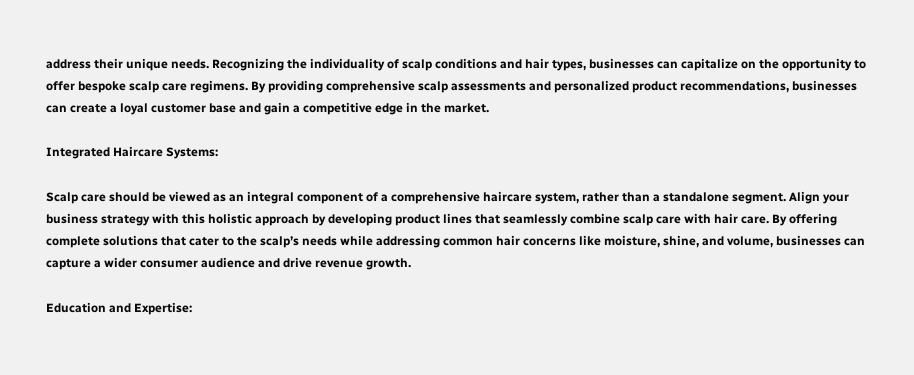address their unique needs. Recognizing the individuality of scalp conditions and hair types, businesses can capitalize on the opportunity to offer bespoke scalp care regimens. By providing comprehensive scalp assessments and personalized product recommendations, businesses can create a loyal customer base and gain a competitive edge in the market.

Integrated Haircare Systems:

Scalp care should be viewed as an integral component of a comprehensive haircare system, rather than a standalone segment. Align your business strategy with this holistic approach by developing product lines that seamlessly combine scalp care with hair care. By offering complete solutions that cater to the scalp’s needs while addressing common hair concerns like moisture, shine, and volume, businesses can capture a wider consumer audience and drive revenue growth.

Education and Expertise: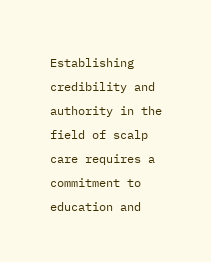Establishing credibility and authority in the field of scalp care requires a commitment to education and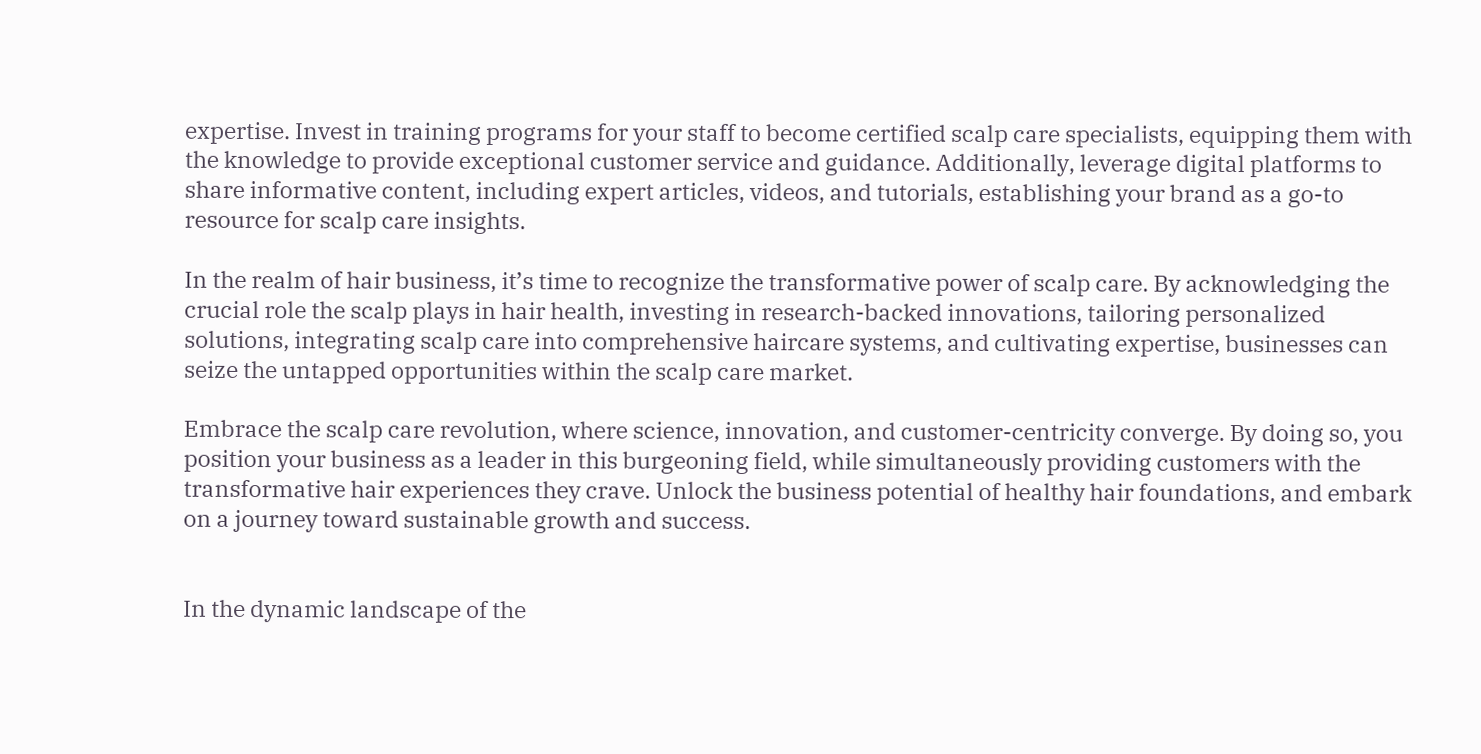expertise. Invest in training programs for your staff to become certified scalp care specialists, equipping them with the knowledge to provide exceptional customer service and guidance. Additionally, leverage digital platforms to share informative content, including expert articles, videos, and tutorials, establishing your brand as a go-to resource for scalp care insights.

In the realm of hair business, it’s time to recognize the transformative power of scalp care. By acknowledging the crucial role the scalp plays in hair health, investing in research-backed innovations, tailoring personalized solutions, integrating scalp care into comprehensive haircare systems, and cultivating expertise, businesses can seize the untapped opportunities within the scalp care market.

Embrace the scalp care revolution, where science, innovation, and customer-centricity converge. By doing so, you position your business as a leader in this burgeoning field, while simultaneously providing customers with the transformative hair experiences they crave. Unlock the business potential of healthy hair foundations, and embark on a journey toward sustainable growth and success.


In the dynamic landscape of the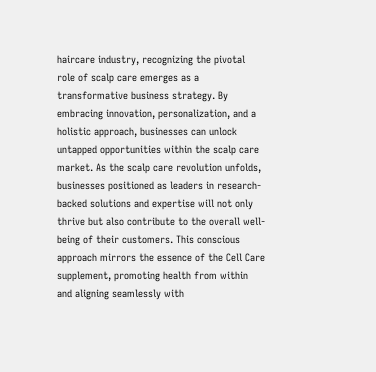haircare industry, recognizing the pivotal role of scalp care emerges as a transformative business strategy. By embracing innovation, personalization, and a holistic approach, businesses can unlock untapped opportunities within the scalp care market. As the scalp care revolution unfolds, businesses positioned as leaders in research-backed solutions and expertise will not only thrive but also contribute to the overall well-being of their customers. This conscious approach mirrors the essence of the Cell Care supplement, promoting health from within and aligning seamlessly with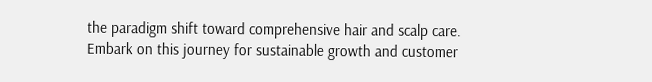the paradigm shift toward comprehensive hair and scalp care. Embark on this journey for sustainable growth and customer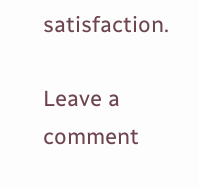satisfaction.

Leave a comment